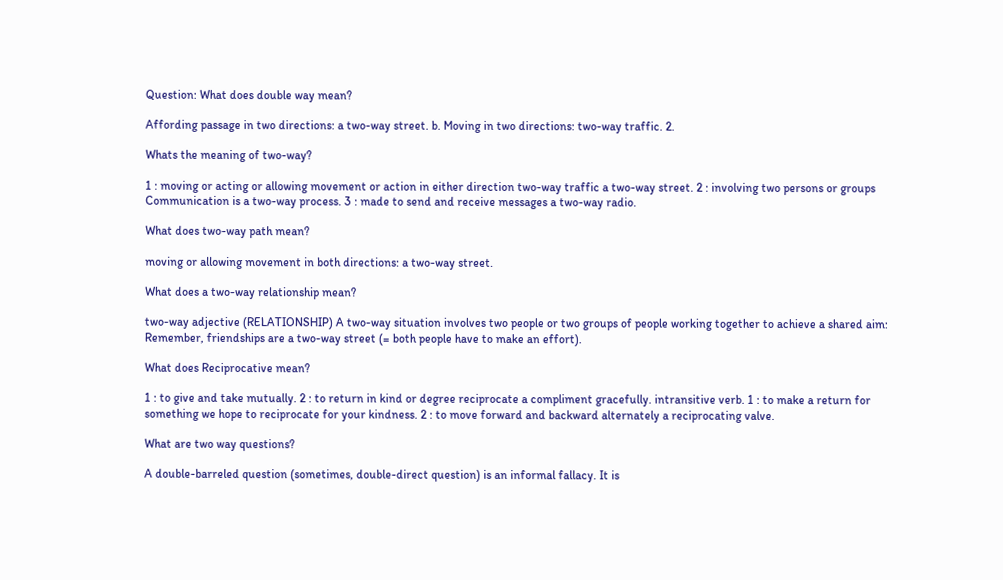Question: What does double way mean?

Affording passage in two directions: a two-way street. b. Moving in two directions: two-way traffic. 2.

Whats the meaning of two-way?

1 : moving or acting or allowing movement or action in either direction two-way traffic a two-way street. 2 : involving two persons or groups Communication is a two-way process. 3 : made to send and receive messages a two-way radio.

What does two-way path mean?

moving or allowing movement in both directions: a two-way street.

What does a two-way relationship mean?

two-way adjective (RELATIONSHIP) A two-way situation involves two people or two groups of people working together to achieve a shared aim: Remember, friendships are a two-way street (= both people have to make an effort).

What does Reciprocative mean?

1 : to give and take mutually. 2 : to return in kind or degree reciprocate a compliment gracefully. intransitive verb. 1 : to make a return for something we hope to reciprocate for your kindness. 2 : to move forward and backward alternately a reciprocating valve.

What are two way questions?

A double-barreled question (sometimes, double-direct question) is an informal fallacy. It is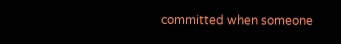committed when someone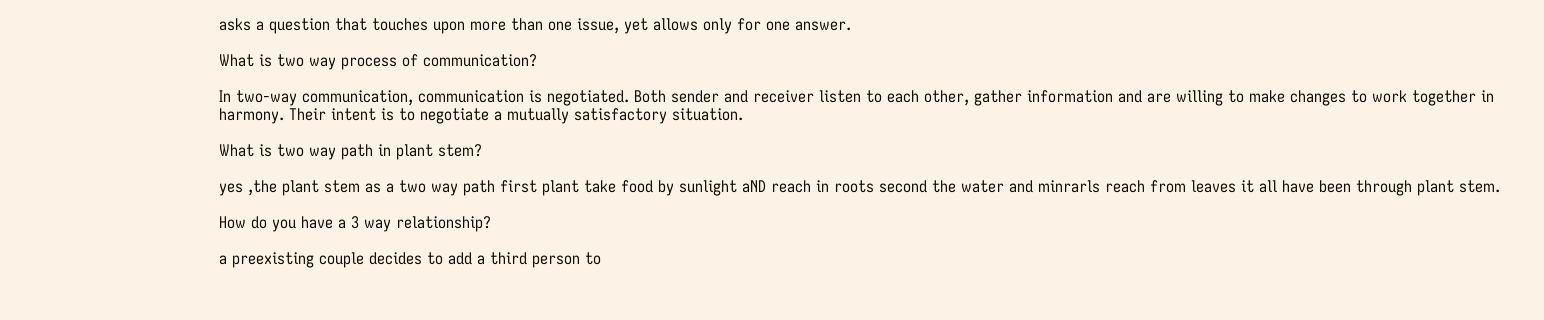asks a question that touches upon more than one issue, yet allows only for one answer.

What is two way process of communication?

In two-way communication, communication is negotiated. Both sender and receiver listen to each other, gather information and are willing to make changes to work together in harmony. Their intent is to negotiate a mutually satisfactory situation.

What is two way path in plant stem?

yes ,the plant stem as a two way path first plant take food by sunlight aND reach in roots second the water and minrarls reach from leaves it all have been through plant stem.

How do you have a 3 way relationship?

a preexisting couple decides to add a third person to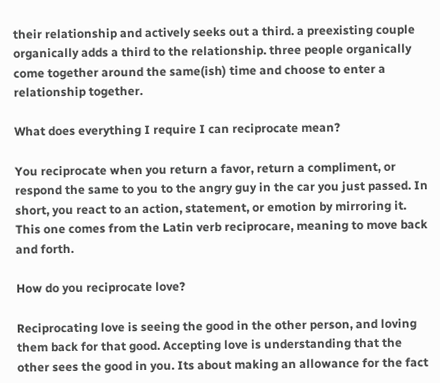their relationship and actively seeks out a third. a preexisting couple organically adds a third to the relationship. three people organically come together around the same(ish) time and choose to enter a relationship together.

What does everything I require I can reciprocate mean?

You reciprocate when you return a favor, return a compliment, or respond the same to you to the angry guy in the car you just passed. In short, you react to an action, statement, or emotion by mirroring it. This one comes from the Latin verb reciprocare, meaning to move back and forth.

How do you reciprocate love?

Reciprocating love is seeing the good in the other person, and loving them back for that good. Accepting love is understanding that the other sees the good in you. Its about making an allowance for the fact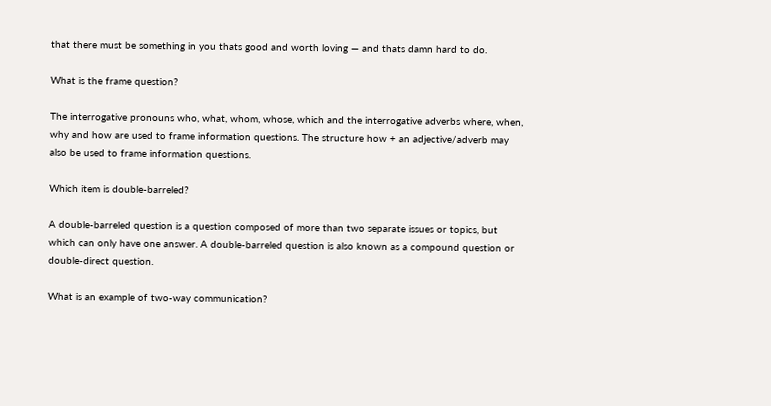that there must be something in you thats good and worth loving — and thats damn hard to do.

What is the frame question?

The interrogative pronouns who, what, whom, whose, which and the interrogative adverbs where, when, why and how are used to frame information questions. The structure how + an adjective/adverb may also be used to frame information questions.

Which item is double-barreled?

A double-barreled question is a question composed of more than two separate issues or topics, but which can only have one answer. A double-barreled question is also known as a compound question or double-direct question.

What is an example of two-way communication?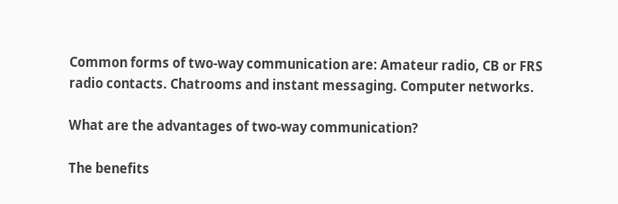Common forms of two-way communication are: Amateur radio, CB or FRS radio contacts. Chatrooms and instant messaging. Computer networks.

What are the advantages of two-way communication?

The benefits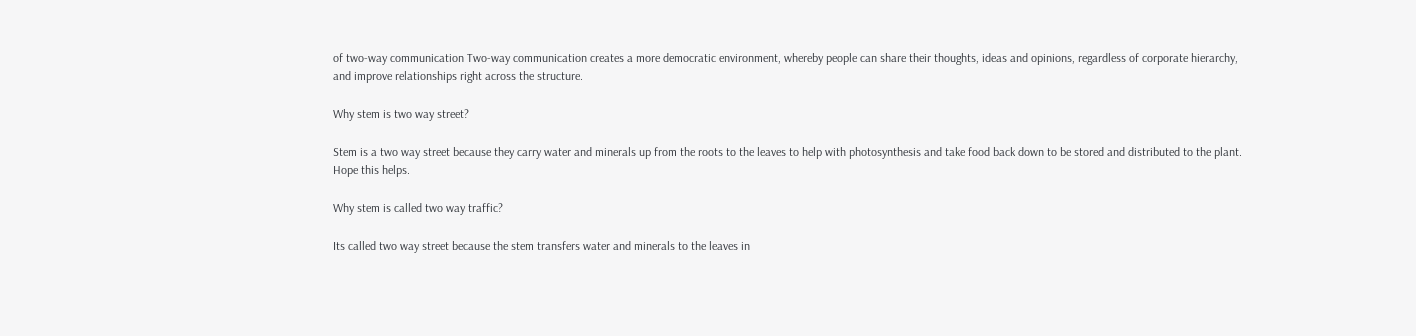of two-way communication Two-way communication creates a more democratic environment, whereby people can share their thoughts, ideas and opinions, regardless of corporate hierarchy, and improve relationships right across the structure.

Why stem is two way street?

Stem is a two way street because they carry water and minerals up from the roots to the leaves to help with photosynthesis and take food back down to be stored and distributed to the plant. Hope this helps.

Why stem is called two way traffic?

Its called two way street because the stem transfers water and minerals to the leaves in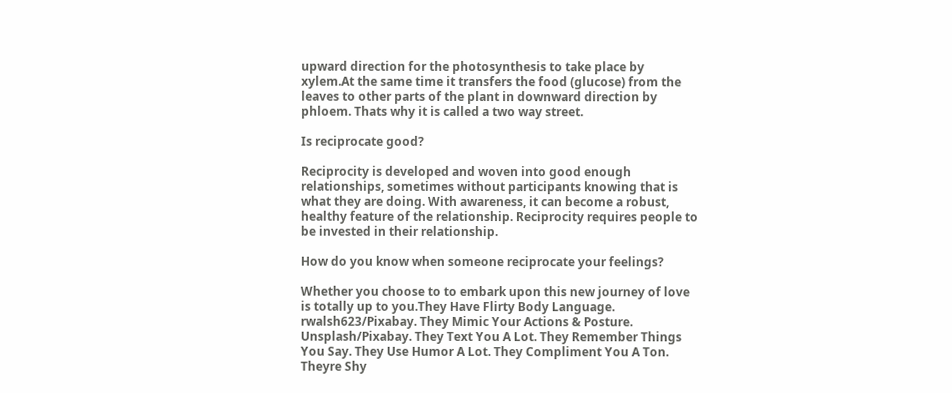upward direction for the photosynthesis to take place by xylem.At the same time it transfers the food (glucose) from the leaves to other parts of the plant in downward direction by phloem. Thats why it is called a two way street.

Is reciprocate good?

Reciprocity is developed and woven into good enough relationships, sometimes without participants knowing that is what they are doing. With awareness, it can become a robust, healthy feature of the relationship. Reciprocity requires people to be invested in their relationship.

How do you know when someone reciprocate your feelings?

Whether you choose to to embark upon this new journey of love is totally up to you.They Have Flirty Body Language. rwalsh623/Pixabay. They Mimic Your Actions & Posture. Unsplash/Pixabay. They Text You A Lot. They Remember Things You Say. They Use Humor A Lot. They Compliment You A Ton. Theyre Shy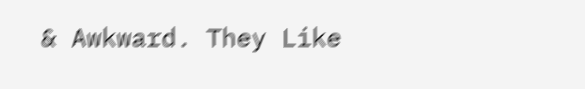& Awkward. They Like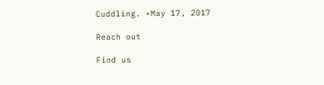Cuddling. •May 17, 2017

Reach out

Find us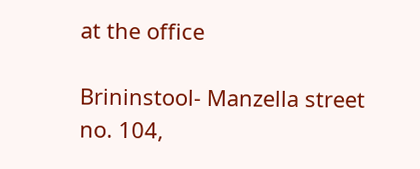at the office

Brininstool- Manzella street no. 104,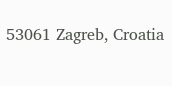53061 Zagreb, Croatia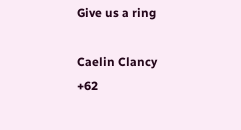Give us a ring

Caelin Clancy
+62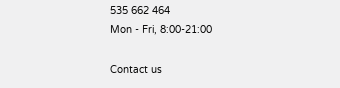535 662 464
Mon - Fri, 8:00-21:00

Contact us